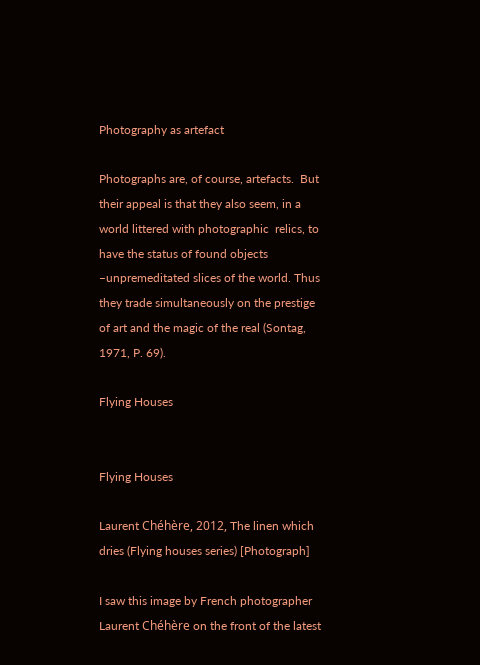Photography as artefact

Photographs are, of course, artefacts.  But their appeal is that they also seem, in a world littered with photographic  relics, to have the status of found objects –unpremeditated slices of the world. Thus they trade simultaneously on the prestige of art and the magic of the real (Sontag, 1971, P. 69).

Flying Houses


Flying Houses

Laurent Chéhère, 2012, The linen which dries (Flying houses series) [Photograph]

I saw this image by French photographer Laurent Chéhère on the front of the latest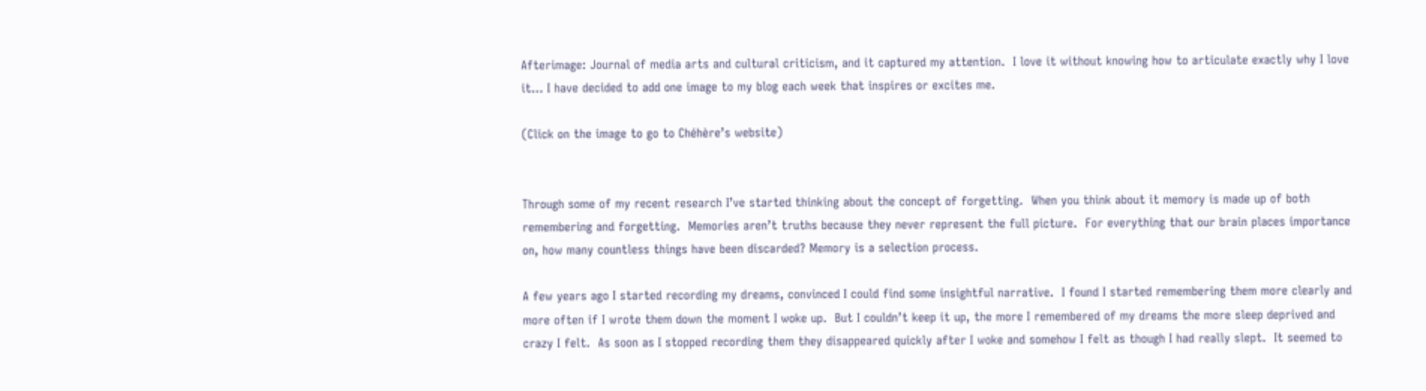Afterimage: Journal of media arts and cultural criticism, and it captured my attention.  I love it without knowing how to articulate exactly why I love it… I have decided to add one image to my blog each week that inspires or excites me.

(Click on the image to go to Chéhère’s website)


Through some of my recent research I’ve started thinking about the concept of forgetting.  When you think about it memory is made up of both remembering and forgetting.  Memories aren’t truths because they never represent the full picture.  For everything that our brain places importance on, how many countless things have been discarded? Memory is a selection process.

A few years ago I started recording my dreams, convinced I could find some insightful narrative.  I found I started remembering them more clearly and more often if I wrote them down the moment I woke up.  But I couldn’t keep it up, the more I remembered of my dreams the more sleep deprived and crazy I felt.  As soon as I stopped recording them they disappeared quickly after I woke and somehow I felt as though I had really slept.  It seemed to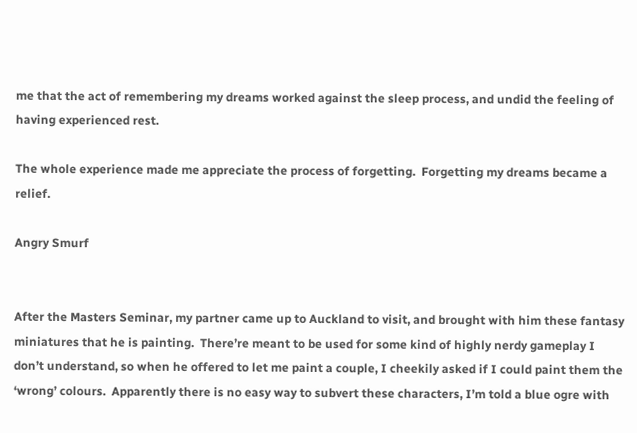me that the act of remembering my dreams worked against the sleep process, and undid the feeling of having experienced rest.

The whole experience made me appreciate the process of forgetting.  Forgetting my dreams became a relief.

Angry Smurf


After the Masters Seminar, my partner came up to Auckland to visit, and brought with him these fantasy miniatures that he is painting.  There’re meant to be used for some kind of highly nerdy gameplay I don’t understand, so when he offered to let me paint a couple, I cheekily asked if I could paint them the ‘wrong’ colours.  Apparently there is no easy way to subvert these characters, I’m told a blue ogre with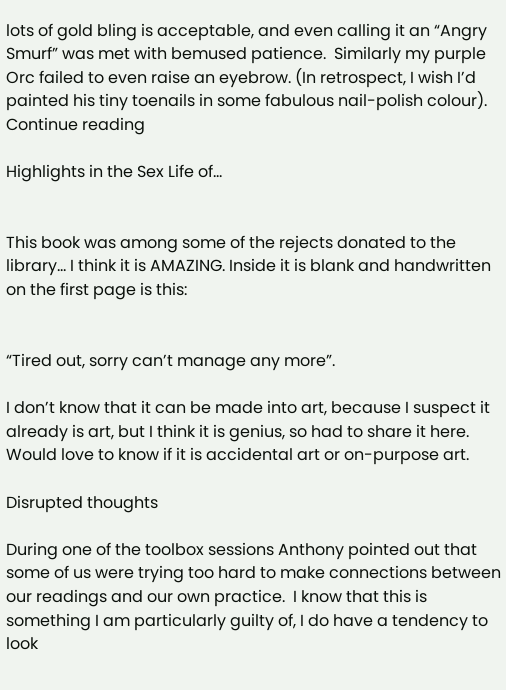lots of gold bling is acceptable, and even calling it an “Angry Smurf” was met with bemused patience.  Similarly my purple Orc failed to even raise an eyebrow. (In retrospect, I wish I’d painted his tiny toenails in some fabulous nail-polish colour). Continue reading

Highlights in the Sex Life of…


This book was among some of the rejects donated to the library… I think it is AMAZING. Inside it is blank and handwritten on the first page is this:


“Tired out, sorry can’t manage any more”.

I don’t know that it can be made into art, because I suspect it already is art, but I think it is genius, so had to share it here.  Would love to know if it is accidental art or on-purpose art.

Disrupted thoughts

During one of the toolbox sessions Anthony pointed out that some of us were trying too hard to make connections between our readings and our own practice.  I know that this is something I am particularly guilty of, I do have a tendency to look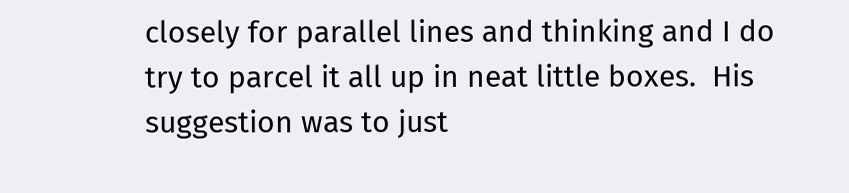closely for parallel lines and thinking and I do try to parcel it all up in neat little boxes.  His suggestion was to just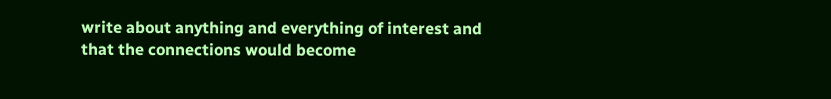write about anything and everything of interest and that the connections would become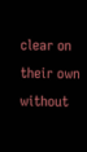clear on their own without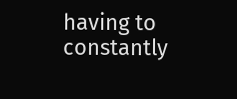having to constantly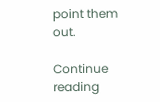point them out.

Continue reading